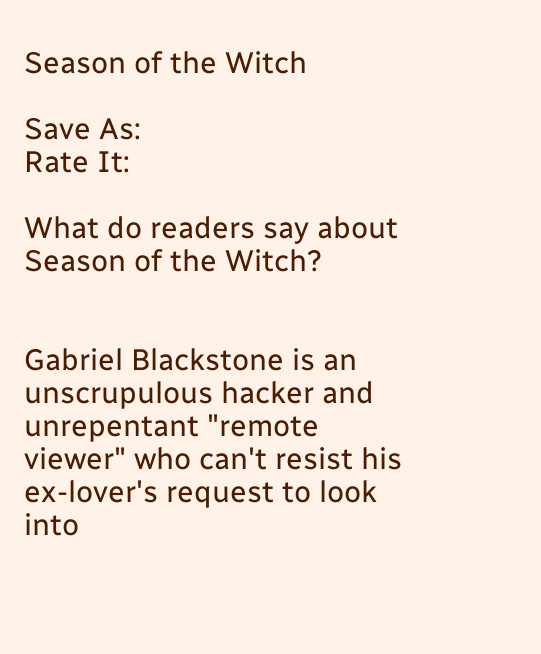Season of the Witch

Save As:
Rate It:

What do readers say about Season of the Witch?


Gabriel Blackstone is an unscrupulous hacker and unrepentant "remote viewer" who can't resist his ex-lover's request to look into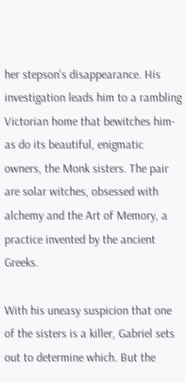her stepson's disappearance. His investigation leads him to a rambling Victorian home that bewitches him-as do its beautiful, enigmatic owners, the Monk sisters. The pair are solar witches, obsessed with alchemy and the Art of Memory, a practice invented by the ancient Greeks.

With his uneasy suspicion that one of the sisters is a killer, Gabriel sets out to determine which. But the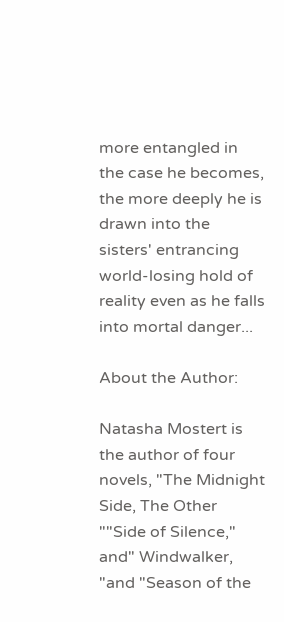more entangled in the case he becomes, the more deeply he is drawn into the sisters' entrancing world-losing hold of reality even as he falls into mortal danger...

About the Author:

Natasha Mostert is the author of four novels, "The Midnight Side, The Other ""Side of Silence," and" Windwalker, "and "Season of the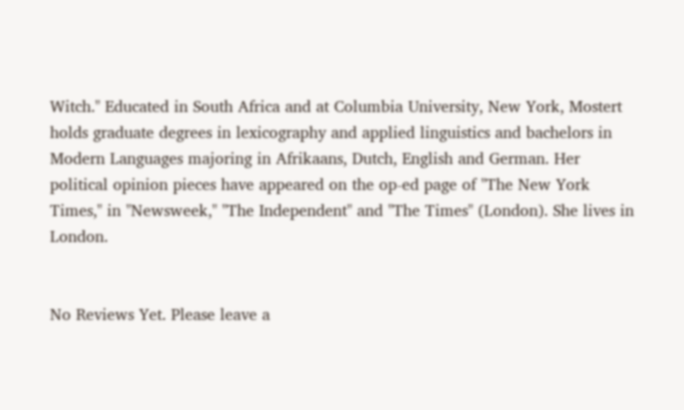Witch." Educated in South Africa and at Columbia University, New York, Mostert holds graduate degrees in lexicography and applied linguistics and bachelors in Modern Languages majoring in Afrikaans, Dutch, English and German. Her political opinion pieces have appeared on the op-ed page of "The New York Times," in "Newsweek," "The Independent" and "The Times" (London). She lives in London.


No Reviews Yet. Please leave a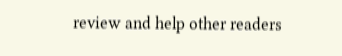review and help other readers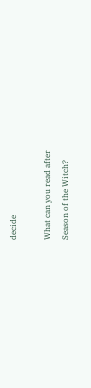decide

What can you read after
Season of the Witch?